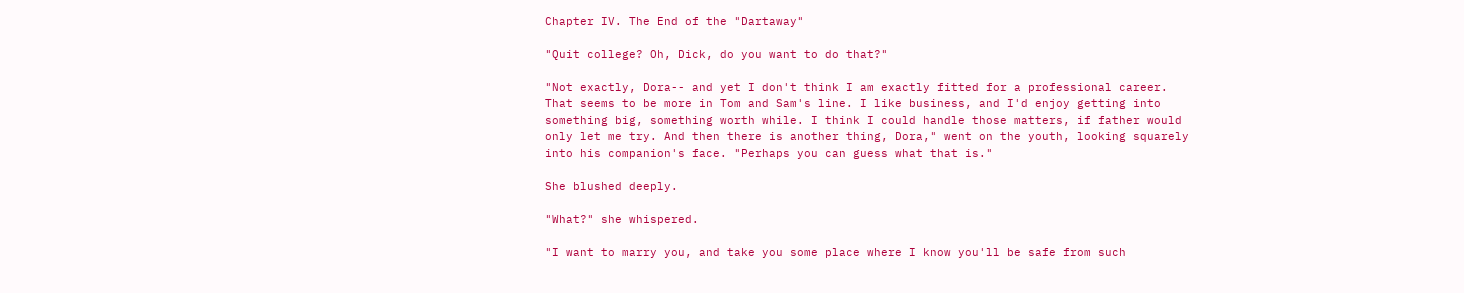Chapter IV. The End of the "Dartaway"

"Quit college? Oh, Dick, do you want to do that?"

"Not exactly, Dora-- and yet I don't think I am exactly fitted for a professional career. That seems to be more in Tom and Sam's line. I like business, and I'd enjoy getting into something big, something worth while. I think I could handle those matters, if father would only let me try. And then there is another thing, Dora," went on the youth, looking squarely into his companion's face. "Perhaps you can guess what that is."

She blushed deeply.

"What?" she whispered.

"I want to marry you, and take you some place where I know you'll be safe from such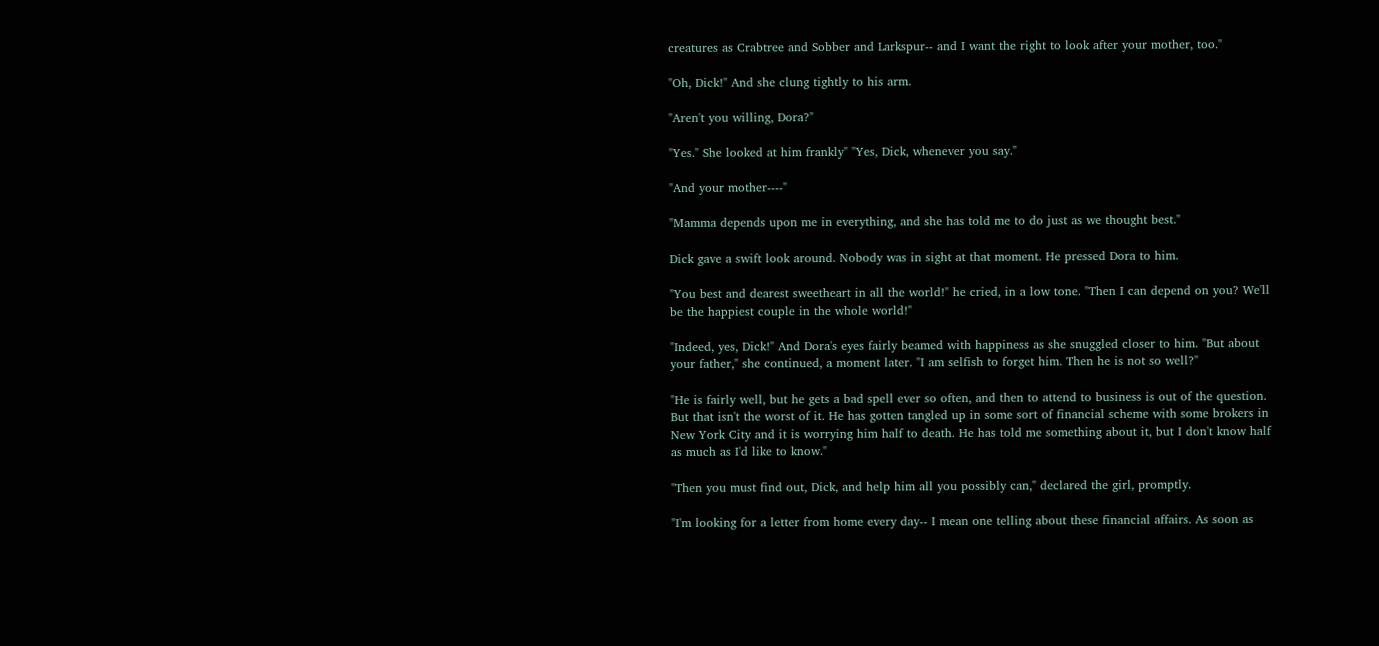creatures as Crabtree and Sobber and Larkspur-- and I want the right to look after your mother, too."

"Oh, Dick!" And she clung tightly to his arm.

"Aren't you willing, Dora?"

"Yes." She looked at him frankly" "Yes, Dick, whenever you say."

"And your mother----"

"Mamma depends upon me in everything, and she has told me to do just as we thought best."

Dick gave a swift look around. Nobody was in sight at that moment. He pressed Dora to him.

"You best and dearest sweetheart in all the world!" he cried, in a low tone. "Then I can depend on you? We'll be the happiest couple in the whole world!"

"Indeed, yes, Dick!" And Dora's eyes fairly beamed with happiness as she snuggled closer to him. "But about your father," she continued, a moment later. "I am selfish to forget him. Then he is not so well?"

"He is fairly well, but he gets a bad spell ever so often, and then to attend to business is out of the question. But that isn't the worst of it. He has gotten tangled up in some sort of financial scheme with some brokers in New York City and it is worrying him half to death. He has told me something about it, but I don't know half as much as I'd like to know."

"Then you must find out, Dick, and help him all you possibly can," declared the girl, promptly.

"I'm looking for a letter from home every day-- I mean one telling about these financial affairs. As soon as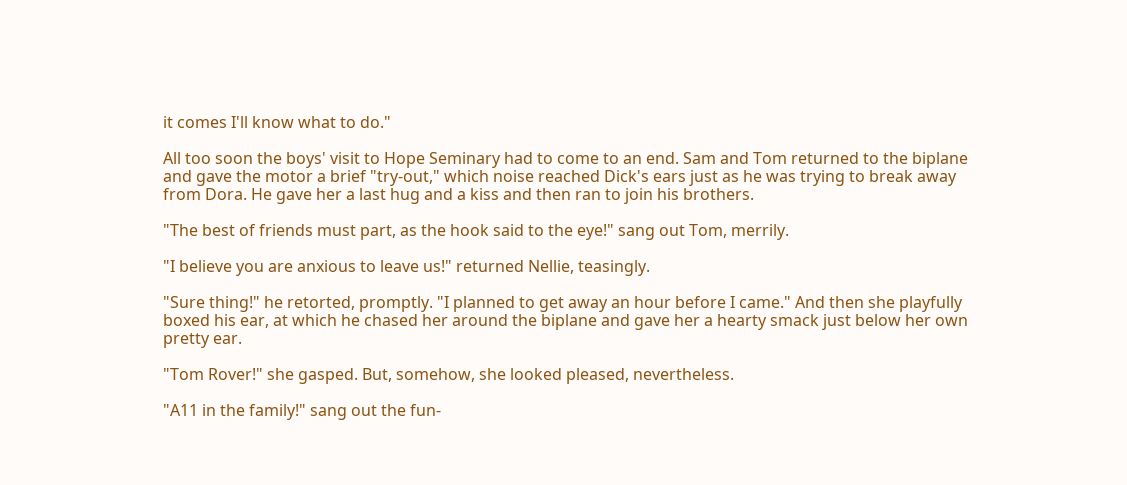it comes I'll know what to do."

All too soon the boys' visit to Hope Seminary had to come to an end. Sam and Tom returned to the biplane and gave the motor a brief "try-out," which noise reached Dick's ears just as he was trying to break away from Dora. He gave her a last hug and a kiss and then ran to join his brothers.

"The best of friends must part, as the hook said to the eye!" sang out Tom, merrily.

"I believe you are anxious to leave us!" returned Nellie, teasingly.

"Sure thing!" he retorted, promptly. "I planned to get away an hour before I came." And then she playfully boxed his ear, at which he chased her around the biplane and gave her a hearty smack just below her own pretty ear.

"Tom Rover!" she gasped. But, somehow, she looked pleased, nevertheless.

"A11 in the family!" sang out the fun-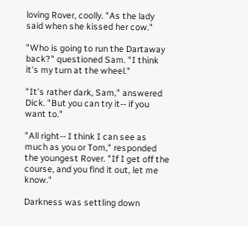loving Rover, coolly. "As the lady said when she kissed her cow."

"Who is going to run the Dartaway back?" questioned Sam. "I think it's my turn at the wheel."

"It's rather dark, Sam," answered Dick. "But you can try it-- if you want to."

"All right-- I think I can see as much as you or Tom," responded the youngest Rover. "If I get off the course, and you find it out, let me know."

Darkness was settling down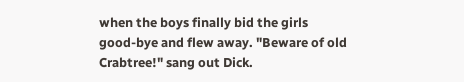when the boys finally bid the girls good-bye and flew away. "Beware of old Crabtree!" sang out Dick.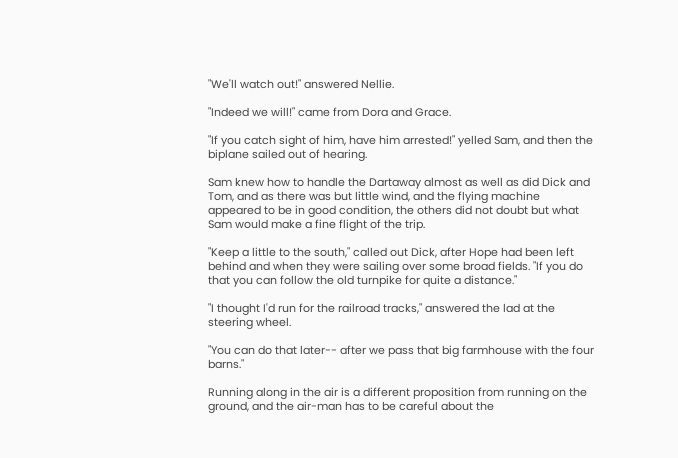"We'll watch out!" answered Nellie.

"Indeed we will!" came from Dora and Grace.

"If you catch sight of him, have him arrested!" yelled Sam, and then the biplane sailed out of hearing.

Sam knew how to handle the Dartaway almost as well as did Dick and Tom, and as there was but little wind, and the flying machine appeared to be in good condition, the others did not doubt but what Sam would make a fine flight of the trip.

"Keep a little to the south," called out Dick, after Hope had been left behind and when they were sailing over some broad fields. "If you do that you can follow the old turnpike for quite a distance."

"I thought I'd run for the railroad tracks," answered the lad at the steering wheel.

"You can do that later-- after we pass that big farmhouse with the four barns."

Running along in the air is a different proposition from running on the ground, and the air-man has to be careful about the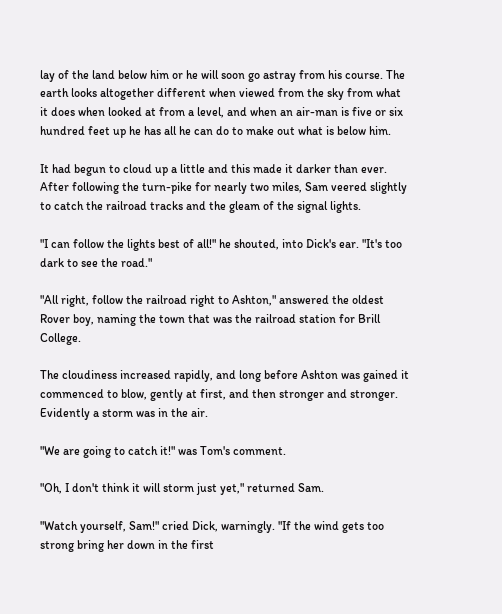lay of the land below him or he will soon go astray from his course. The earth looks altogether different when viewed from the sky from what it does when looked at from a level, and when an air-man is five or six hundred feet up he has all he can do to make out what is below him.

It had begun to cloud up a little and this made it darker than ever. After following the turn-pike for nearly two miles, Sam veered slightly to catch the railroad tracks and the gleam of the signal lights.

"I can follow the lights best of all!" he shouted, into Dick's ear. "It's too dark to see the road."

"All right, follow the railroad right to Ashton," answered the oldest Rover boy, naming the town that was the railroad station for Brill College.

The cloudiness increased rapidly, and long before Ashton was gained it commenced to blow, gently at first, and then stronger and stronger. Evidently a storm was in the air.

"We are going to catch it!" was Tom's comment.

"Oh, I don't think it will storm just yet," returned Sam.

"Watch yourself, Sam!" cried Dick, warningly. "If the wind gets too strong bring her down in the first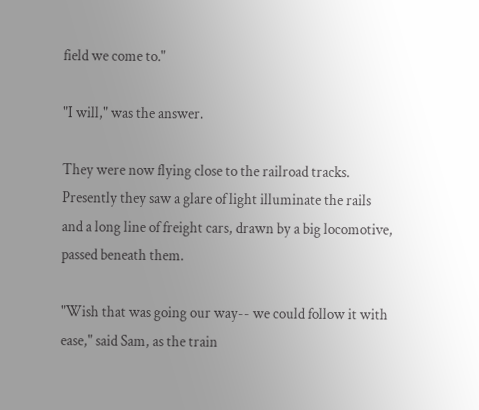field we come to."

"I will," was the answer.

They were now flying close to the railroad tracks. Presently they saw a glare of light illuminate the rails and a long line of freight cars, drawn by a big locomotive, passed beneath them.

"Wish that was going our way-- we could follow it with ease," said Sam, as the train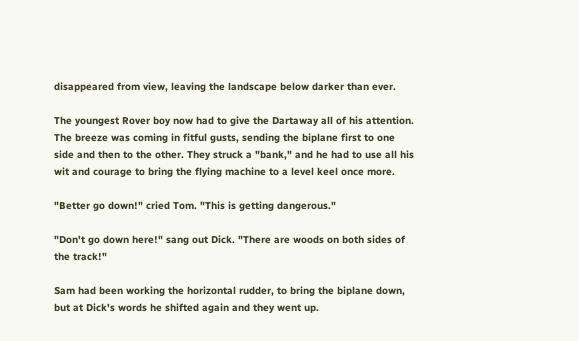disappeared from view, leaving the landscape below darker than ever.

The youngest Rover boy now had to give the Dartaway all of his attention. The breeze was coming in fitful gusts, sending the biplane first to one side and then to the other. They struck a "bank," and he had to use all his wit and courage to bring the flying machine to a level keel once more.

"Better go down!" cried Tom. "This is getting dangerous."

"Don't go down here!" sang out Dick. "There are woods on both sides of the track!"

Sam had been working the horizontal rudder, to bring the biplane down, but at Dick's words he shifted again and they went up.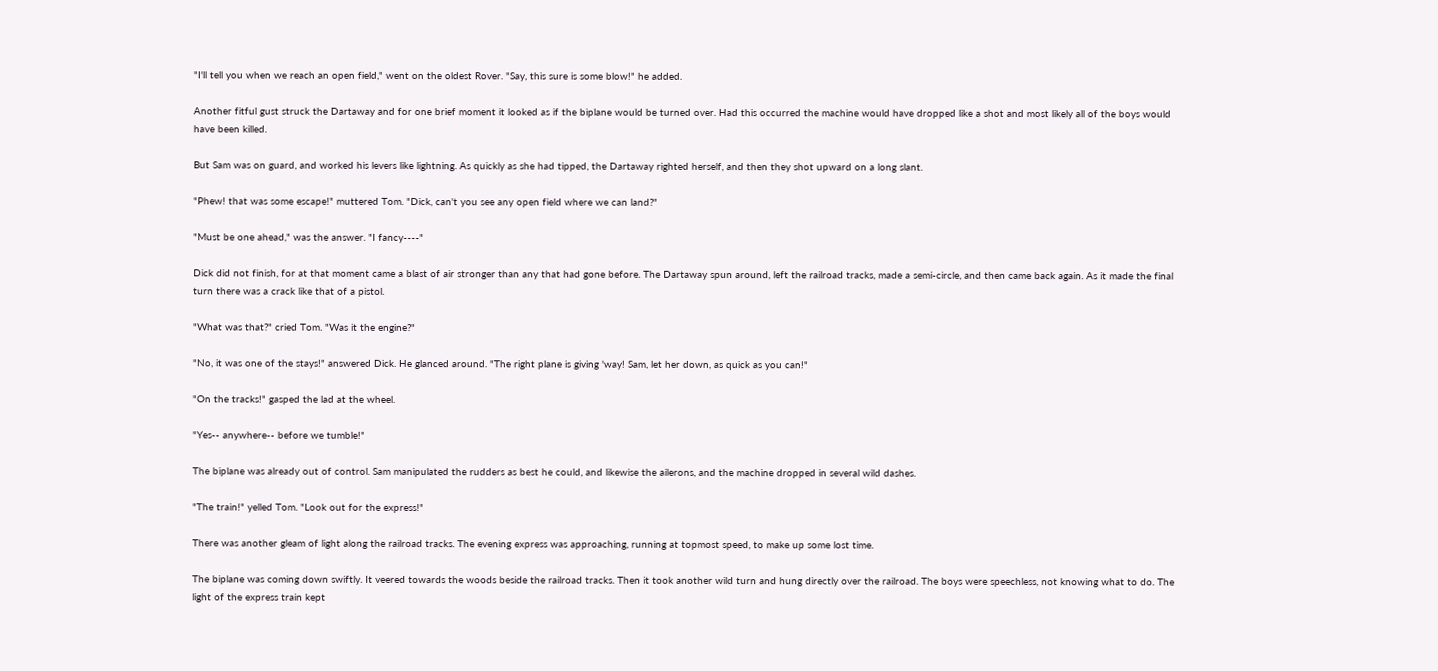"I'll tell you when we reach an open field," went on the oldest Rover. "Say, this sure is some blow!" he added.

Another fitful gust struck the Dartaway and for one brief moment it looked as if the biplane would be turned over. Had this occurred the machine would have dropped like a shot and most likely all of the boys would have been killed.

But Sam was on guard, and worked his levers like lightning. As quickly as she had tipped, the Dartaway righted herself, and then they shot upward on a long slant.

"Phew! that was some escape!" muttered Tom. "Dick, can't you see any open field where we can land?"

"Must be one ahead," was the answer. "I fancy----"

Dick did not finish, for at that moment came a blast of air stronger than any that had gone before. The Dartaway spun around, left the railroad tracks, made a semi-circle, and then came back again. As it made the final turn there was a crack like that of a pistol.

"What was that?" cried Tom. "Was it the engine?"

"No, it was one of the stays!" answered Dick. He glanced around. "The right plane is giving 'way! Sam, let her down, as quick as you can!"

"On the tracks!" gasped the lad at the wheel.

"Yes-- anywhere-- before we tumble!"

The biplane was already out of control. Sam manipulated the rudders as best he could, and likewise the ailerons, and the machine dropped in several wild dashes.

"The train!" yelled Tom. "Look out for the express!"

There was another gleam of light along the railroad tracks. The evening express was approaching, running at topmost speed, to make up some lost time.

The biplane was coming down swiftly. It veered towards the woods beside the railroad tracks. Then it took another wild turn and hung directly over the railroad. The boys were speechless, not knowing what to do. The light of the express train kept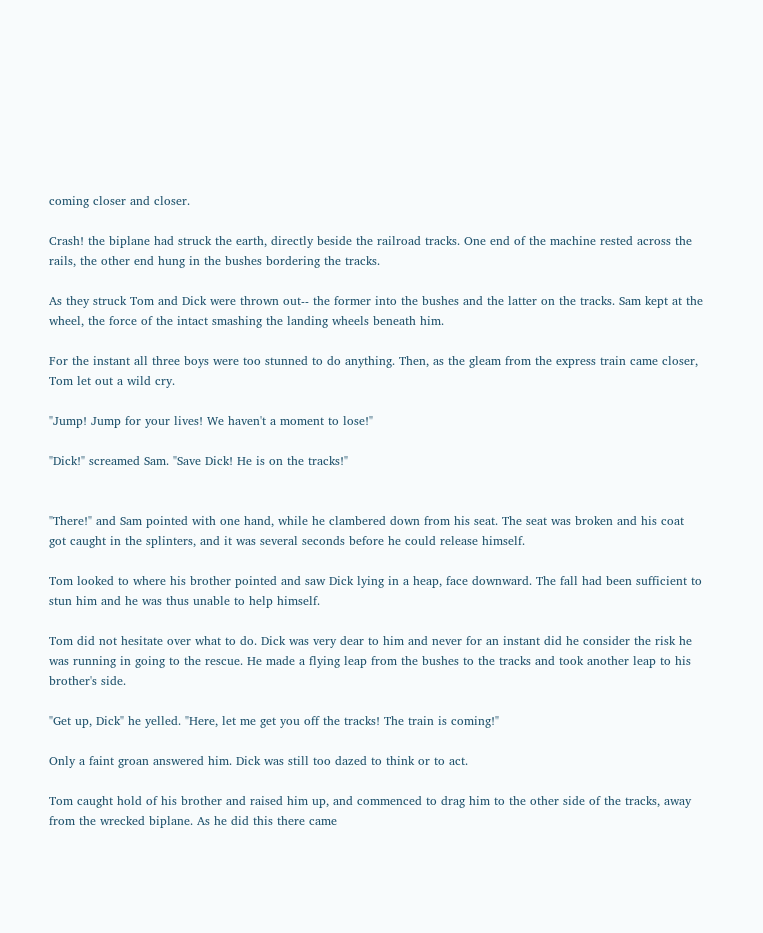coming closer and closer.

Crash! the biplane had struck the earth, directly beside the railroad tracks. One end of the machine rested across the rails, the other end hung in the bushes bordering the tracks.

As they struck Tom and Dick were thrown out-- the former into the bushes and the latter on the tracks. Sam kept at the wheel, the force of the intact smashing the landing wheels beneath him.

For the instant all three boys were too stunned to do anything. Then, as the gleam from the express train came closer, Tom let out a wild cry.

"Jump! Jump for your lives! We haven't a moment to lose!"

"Dick!" screamed Sam. "Save Dick! He is on the tracks!"


"There!" and Sam pointed with one hand, while he clambered down from his seat. The seat was broken and his coat got caught in the splinters, and it was several seconds before he could release himself.

Tom looked to where his brother pointed and saw Dick lying in a heap, face downward. The fall had been sufficient to stun him and he was thus unable to help himself.

Tom did not hesitate over what to do. Dick was very dear to him and never for an instant did he consider the risk he was running in going to the rescue. He made a flying leap from the bushes to the tracks and took another leap to his brother's side.

"Get up, Dick" he yelled. "Here, let me get you off the tracks! The train is coming!"

Only a faint groan answered him. Dick was still too dazed to think or to act.

Tom caught hold of his brother and raised him up, and commenced to drag him to the other side of the tracks, away from the wrecked biplane. As he did this there came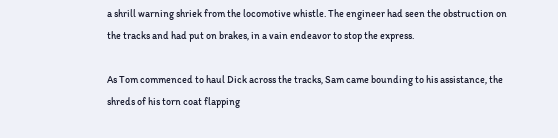a shrill warning shriek from the locomotive whistle. The engineer had seen the obstruction on the tracks and had put on brakes, in a vain endeavor to stop the express.

As Tom commenced to haul Dick across the tracks, Sam came bounding to his assistance, the shreds of his torn coat flapping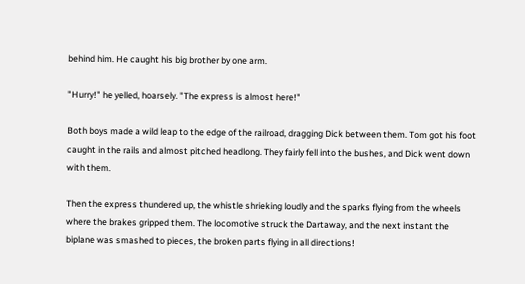behind him. He caught his big brother by one arm.

"Hurry!" he yelled, hoarsely. "The express is almost here!"

Both boys made a wild leap to the edge of the railroad, dragging Dick between them. Tom got his foot caught in the rails and almost pitched headlong. They fairly fell into the bushes, and Dick went down with them.

Then the express thundered up, the whistle shrieking loudly and the sparks flying from the wheels where the brakes gripped them. The locomotive struck the Dartaway, and the next instant the biplane was smashed to pieces, the broken parts flying in all directions!